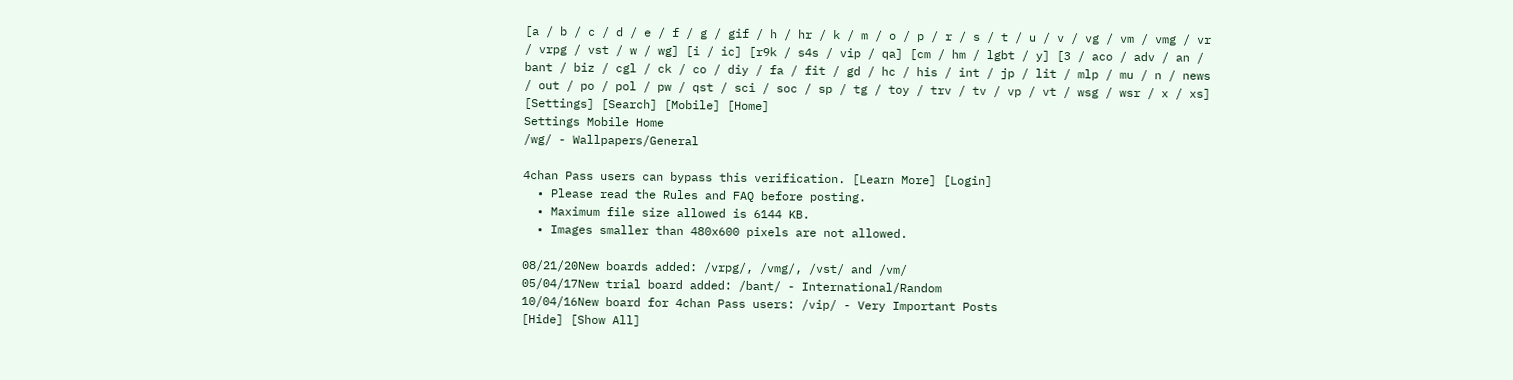[a / b / c / d / e / f / g / gif / h / hr / k / m / o / p / r / s / t / u / v / vg / vm / vmg / vr / vrpg / vst / w / wg] [i / ic] [r9k / s4s / vip / qa] [cm / hm / lgbt / y] [3 / aco / adv / an / bant / biz / cgl / ck / co / diy / fa / fit / gd / hc / his / int / jp / lit / mlp / mu / n / news / out / po / pol / pw / qst / sci / soc / sp / tg / toy / trv / tv / vp / vt / wsg / wsr / x / xs] [Settings] [Search] [Mobile] [Home]
Settings Mobile Home
/wg/ - Wallpapers/General

4chan Pass users can bypass this verification. [Learn More] [Login]
  • Please read the Rules and FAQ before posting.
  • Maximum file size allowed is 6144 KB.
  • Images smaller than 480x600 pixels are not allowed.

08/21/20New boards added: /vrpg/, /vmg/, /vst/ and /vm/
05/04/17New trial board added: /bant/ - International/Random
10/04/16New board for 4chan Pass users: /vip/ - Very Important Posts
[Hide] [Show All]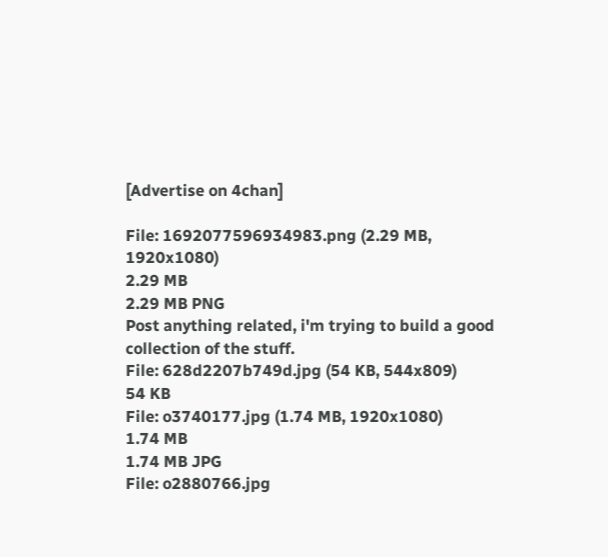[Advertise on 4chan]

File: 1692077596934983.png (2.29 MB, 1920x1080)
2.29 MB
2.29 MB PNG
Post anything related, i'm trying to build a good collection of the stuff.
File: 628d2207b749d.jpg (54 KB, 544x809)
54 KB
File: o3740177.jpg (1.74 MB, 1920x1080)
1.74 MB
1.74 MB JPG
File: o2880766.jpg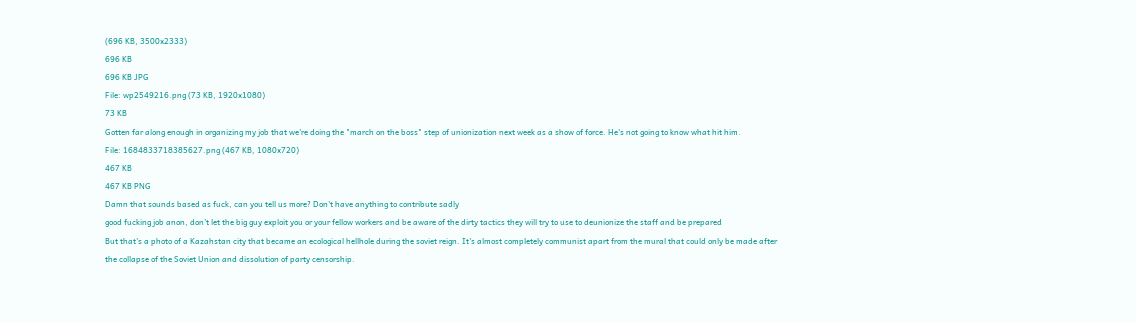(696 KB, 3500x2333)
696 KB
696 KB JPG
File: wp2549216.png (73 KB, 1920x1080)
73 KB
Gotten far along enough in organizing my job that we're doing the "march on the boss" step of unionization next week as a show of force. He's not going to know what hit him.
File: 1684833718385627.png (467 KB, 1080x720)
467 KB
467 KB PNG
Damn that sounds based as fuck, can you tell us more? Don't have anything to contribute sadly
good fucking job anon, don't let the big guy exploit you or your fellow workers and be aware of the dirty tactics they will try to use to deunionize the staff and be prepared
But that's a photo of a Kazahstan city that became an ecological hellhole during the soviet reign. It's almost completely communist apart from the mural that could only be made after the collapse of the Soviet Union and dissolution of party censorship.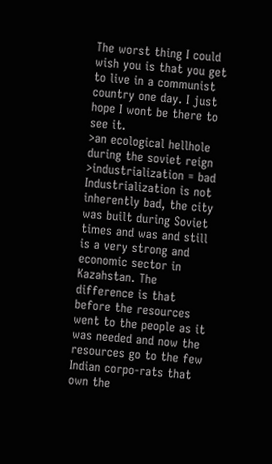The worst thing I could wish you is that you get to live in a communist country one day. I just hope I wont be there to see it.
>an ecological hellhole during the soviet reign
>industrialization = bad
Industrialization is not inherently bad, the city was built during Soviet times and was and still is a very strong and economic sector in Kazahstan. The difference is that before the resources went to the people as it was needed and now the resources go to the few Indian corpo-rats that own the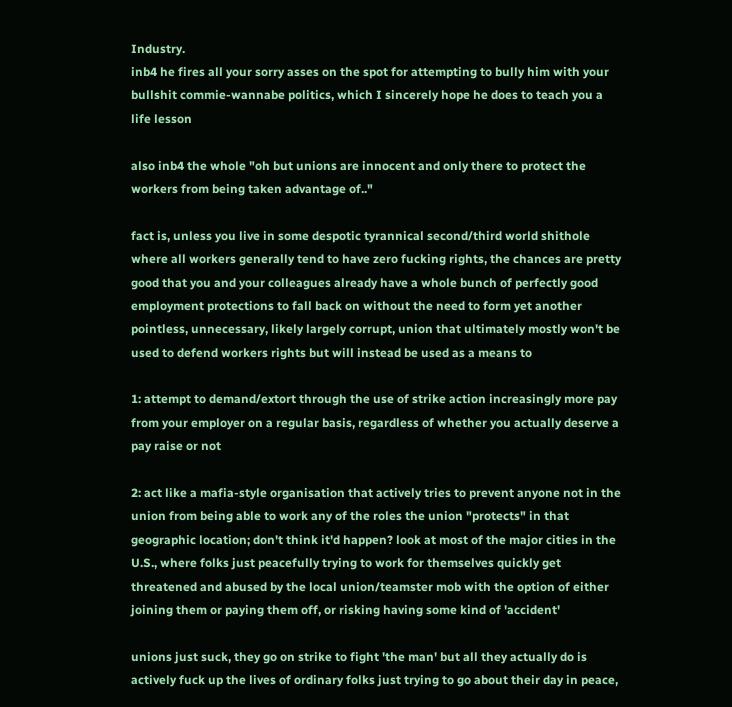Industry.
inb4 he fires all your sorry asses on the spot for attempting to bully him with your bullshit commie-wannabe politics, which I sincerely hope he does to teach you a life lesson

also inb4 the whole "oh but unions are innocent and only there to protect the workers from being taken advantage of.."

fact is, unless you live in some despotic tyrannical second/third world shithole where all workers generally tend to have zero fucking rights, the chances are pretty good that you and your colleagues already have a whole bunch of perfectly good employment protections to fall back on without the need to form yet another pointless, unnecessary, likely largely corrupt, union that ultimately mostly won't be used to defend workers rights but will instead be used as a means to

1: attempt to demand/extort through the use of strike action increasingly more pay from your employer on a regular basis, regardless of whether you actually deserve a pay raise or not

2: act like a mafia-style organisation that actively tries to prevent anyone not in the union from being able to work any of the roles the union "protects" in that geographic location; don't think it'd happen? look at most of the major cities in the U.S., where folks just peacefully trying to work for themselves quickly get threatened and abused by the local union/teamster mob with the option of either joining them or paying them off, or risking having some kind of 'accident'

unions just suck, they go on strike to fight 'the man' but all they actually do is actively fuck up the lives of ordinary folks just trying to go about their day in peace,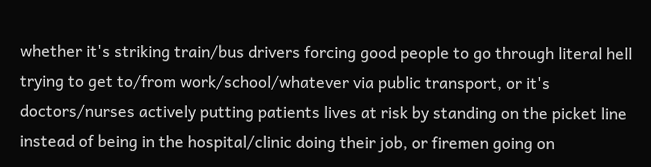whether it's striking train/bus drivers forcing good people to go through literal hell trying to get to/from work/school/whatever via public transport, or it's doctors/nurses actively putting patients lives at risk by standing on the picket line instead of being in the hospital/clinic doing their job, or firemen going on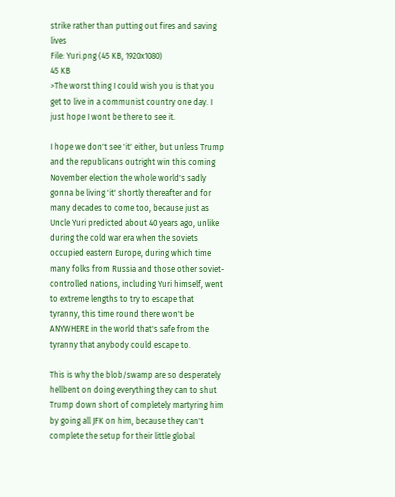strike rather than putting out fires and saving lives
File: Yuri.png (45 KB, 1920x1080)
45 KB
>The worst thing I could wish you is that you get to live in a communist country one day. I just hope I wont be there to see it.

I hope we don't see 'it' either, but unless Trump and the republicans outright win this coming November election the whole world's sadly gonna be living 'it' shortly thereafter and for many decades to come too, because just as Uncle Yuri predicted about 40 years ago, unlike during the cold war era when the soviets occupied eastern Europe, during which time many folks from Russia and those other soviet-controlled nations, including Yuri himself, went to extreme lengths to try to escape that tyranny, this time round there won't be ANYWHERE in the world that's safe from the tyranny that anybody could escape to.

This is why the blob/swamp are so desperately hellbent on doing everything they can to shut Trump down short of completely martyring him by going all JFK on him, because they can't complete the setup for their little global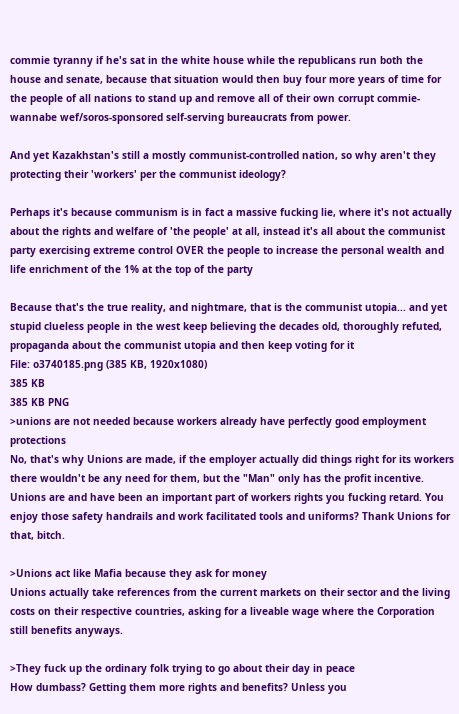commie tyranny if he's sat in the white house while the republicans run both the house and senate, because that situation would then buy four more years of time for the people of all nations to stand up and remove all of their own corrupt commie-wannabe wef/soros-sponsored self-serving bureaucrats from power.

And yet Kazakhstan's still a mostly communist-controlled nation, so why aren't they protecting their 'workers' per the communist ideology?

Perhaps it's because communism is in fact a massive fucking lie, where it's not actually about the rights and welfare of 'the people' at all, instead it's all about the communist party exercising extreme control OVER the people to increase the personal wealth and life enrichment of the 1% at the top of the party

Because that's the true reality, and nightmare, that is the communist utopia... and yet stupid clueless people in the west keep believing the decades old, thoroughly refuted, propaganda about the communist utopia and then keep voting for it
File: o3740185.png (385 KB, 1920x1080)
385 KB
385 KB PNG
>unions are not needed because workers already have perfectly good employment protections
No, that's why Unions are made, if the employer actually did things right for its workers there wouldn't be any need for them, but the "Man" only has the profit incentive. Unions are and have been an important part of workers rights you fucking retard. You enjoy those safety handrails and work facilitated tools and uniforms? Thank Unions for that, bitch.

>Unions act like Mafia because they ask for money
Unions actually take references from the current markets on their sector and the living costs on their respective countries, asking for a liveable wage where the Corporation still benefits anyways.

>They fuck up the ordinary folk trying to go about their day in peace
How dumbass? Getting them more rights and benefits? Unless you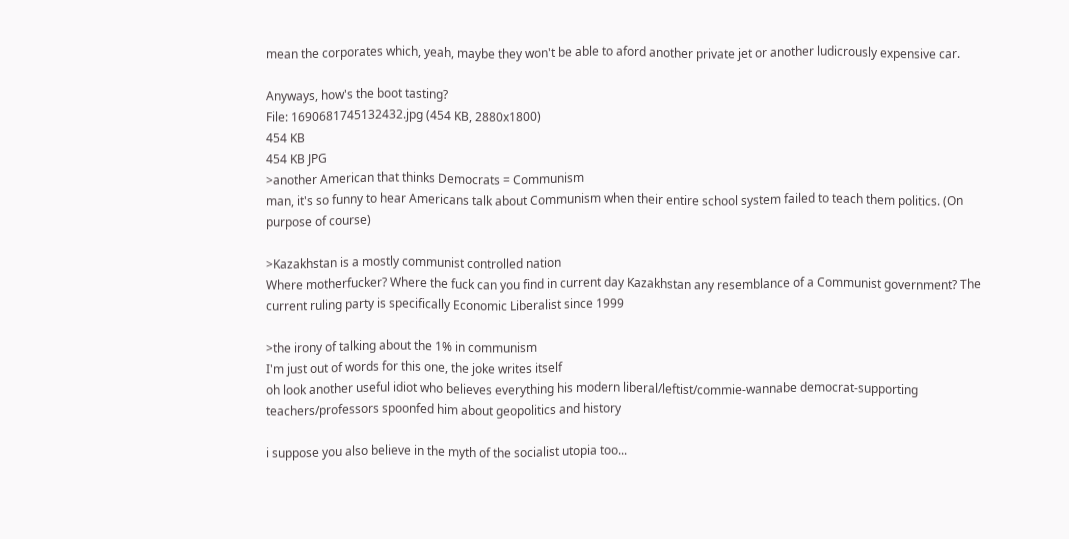mean the corporates which, yeah, maybe they won't be able to aford another private jet or another ludicrously expensive car.

Anyways, how's the boot tasting?
File: 1690681745132432.jpg (454 KB, 2880x1800)
454 KB
454 KB JPG
>another American that thinks Democrats = Communism
man, it's so funny to hear Americans talk about Communism when their entire school system failed to teach them politics. (On purpose of course)

>Kazakhstan is a mostly communist controlled nation
Where motherfucker? Where the fuck can you find in current day Kazakhstan any resemblance of a Communist government? The current ruling party is specifically Economic Liberalist since 1999

>the irony of talking about the 1% in communism
I'm just out of words for this one, the joke writes itself
oh look another useful idiot who believes everything his modern liberal/leftist/commie-wannabe democrat-supporting teachers/professors spoonfed him about geopolitics and history

i suppose you also believe in the myth of the socialist utopia too...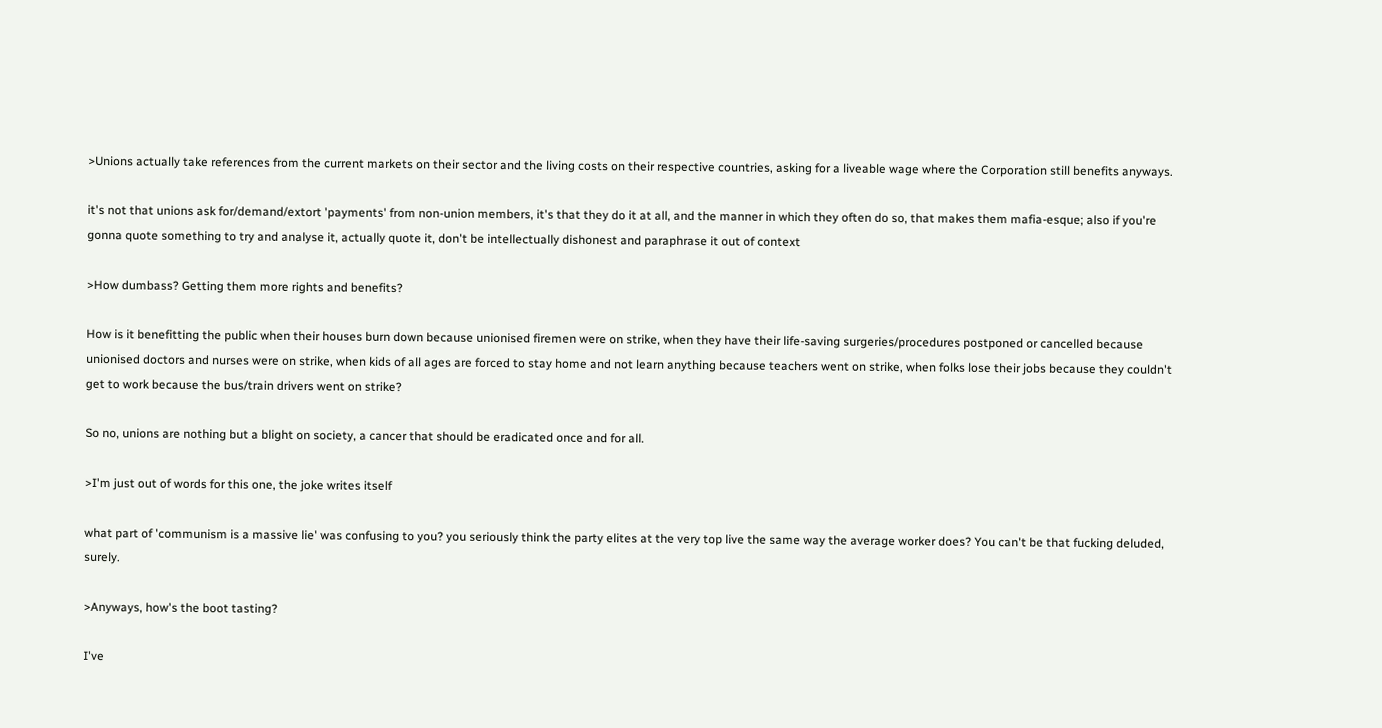>Unions actually take references from the current markets on their sector and the living costs on their respective countries, asking for a liveable wage where the Corporation still benefits anyways.

it's not that unions ask for/demand/extort 'payments' from non-union members, it's that they do it at all, and the manner in which they often do so, that makes them mafia-esque; also if you're gonna quote something to try and analyse it, actually quote it, don't be intellectually dishonest and paraphrase it out of context

>How dumbass? Getting them more rights and benefits?

How is it benefitting the public when their houses burn down because unionised firemen were on strike, when they have their life-saving surgeries/procedures postponed or cancelled because unionised doctors and nurses were on strike, when kids of all ages are forced to stay home and not learn anything because teachers went on strike, when folks lose their jobs because they couldn't get to work because the bus/train drivers went on strike?

So no, unions are nothing but a blight on society, a cancer that should be eradicated once and for all.

>I'm just out of words for this one, the joke writes itself

what part of 'communism is a massive lie' was confusing to you? you seriously think the party elites at the very top live the same way the average worker does? You can't be that fucking deluded, surely.

>Anyways, how's the boot tasting?

I've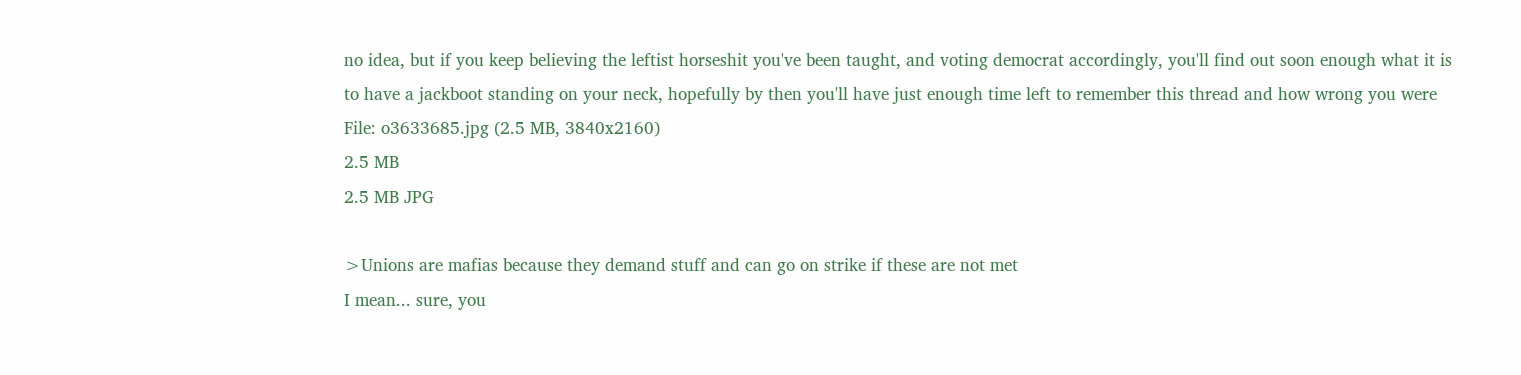no idea, but if you keep believing the leftist horseshit you've been taught, and voting democrat accordingly, you'll find out soon enough what it is to have a jackboot standing on your neck, hopefully by then you'll have just enough time left to remember this thread and how wrong you were
File: o3633685.jpg (2.5 MB, 3840x2160)
2.5 MB
2.5 MB JPG

>Unions are mafias because they demand stuff and can go on strike if these are not met
I mean... sure, you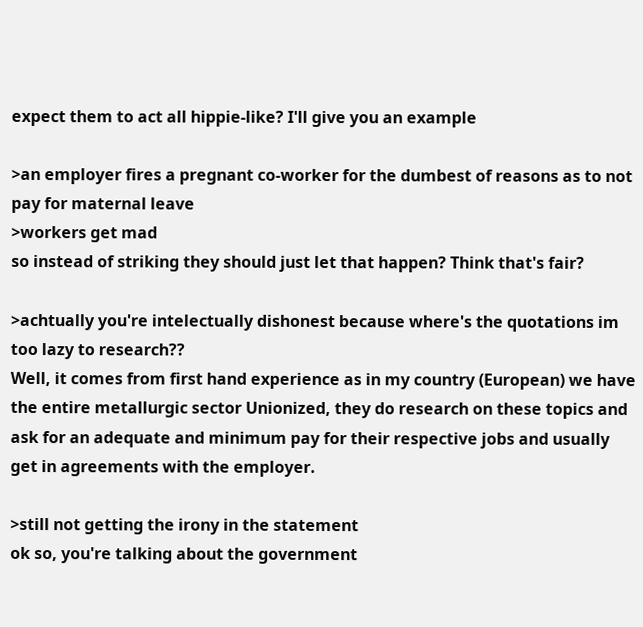expect them to act all hippie-like? I'll give you an example

>an employer fires a pregnant co-worker for the dumbest of reasons as to not pay for maternal leave
>workers get mad
so instead of striking they should just let that happen? Think that's fair?

>achtually you're intelectually dishonest because where's the quotations im too lazy to research??
Well, it comes from first hand experience as in my country (European) we have the entire metallurgic sector Unionized, they do research on these topics and ask for an adequate and minimum pay for their respective jobs and usually get in agreements with the employer.

>still not getting the irony in the statement
ok so, you're talking about the government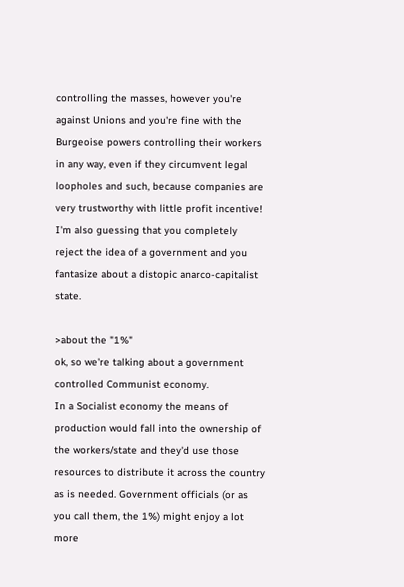controlling the masses, however you're against Unions and you're fine with the Burgeoise powers controlling their workers in any way, even if they circumvent legal loopholes and such, because companies are very trustworthy with little profit incentive!
I'm also guessing that you completely reject the idea of a government and you fantasize about a distopic anarco-capitalist state.

>about the "1%"
ok, so we're talking about a government controlled Communist economy.
In a Socialist economy the means of production would fall into the ownership of the workers/state and they'd use those resources to distribute it across the country as is needed. Government officials (or as you call them, the 1%) might enjoy a lot more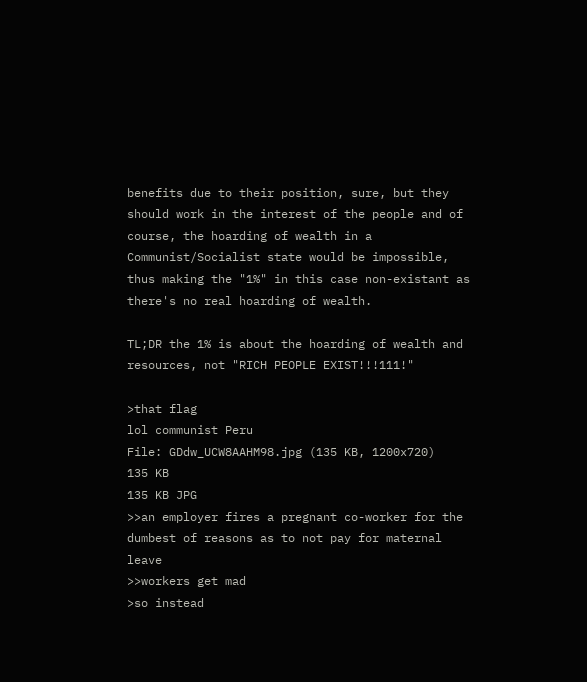benefits due to their position, sure, but they should work in the interest of the people and of course, the hoarding of wealth in a Communist/Socialist state would be impossible, thus making the "1%" in this case non-existant as there's no real hoarding of wealth.

TL;DR the 1% is about the hoarding of wealth and resources, not "RICH PEOPLE EXIST!!!111!"

>that flag
lol communist Peru
File: GDdw_UCW8AAHM98.jpg (135 KB, 1200x720)
135 KB
135 KB JPG
>>an employer fires a pregnant co-worker for the dumbest of reasons as to not pay for maternal leave
>>workers get mad
>so instead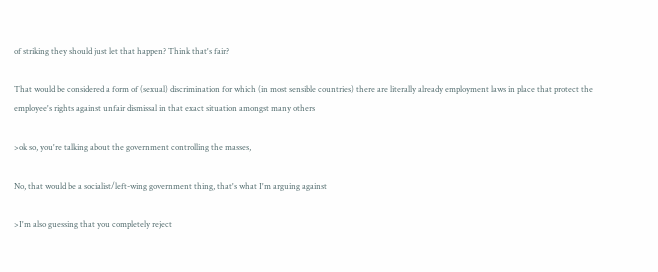of striking they should just let that happen? Think that's fair?

That would be considered a form of (sexual) discrimination for which (in most sensible countries) there are literally already employment laws in place that protect the employee's rights against unfair dismissal in that exact situation amongst many others

>ok so, you're talking about the government controlling the masses,

No, that would be a socialist/left-wing government thing, that's what I'm arguing against

>I'm also guessing that you completely reject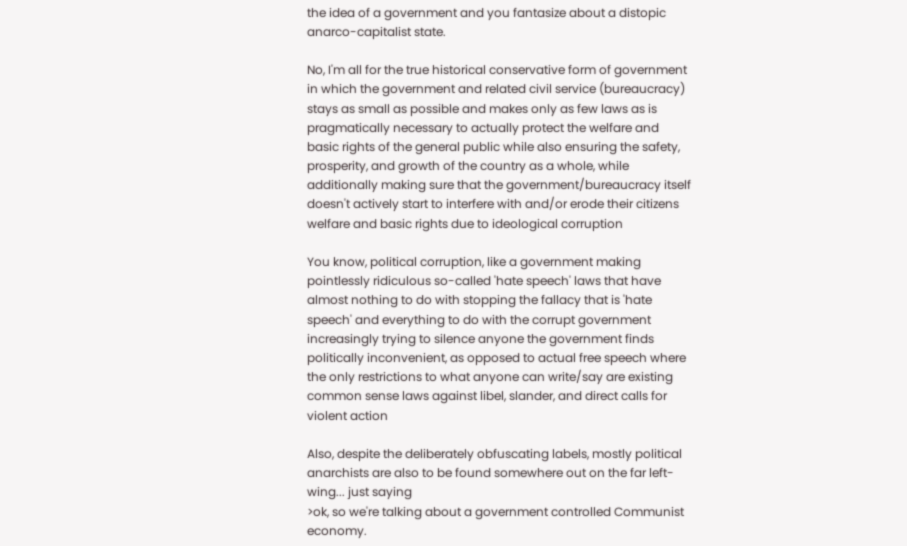the idea of a government and you fantasize about a distopic anarco-capitalist state.

No, I'm all for the true historical conservative form of government in which the government and related civil service (bureaucracy) stays as small as possible and makes only as few laws as is pragmatically necessary to actually protect the welfare and basic rights of the general public while also ensuring the safety, prosperity, and growth of the country as a whole, while additionally making sure that the government/bureaucracy itself doesn't actively start to interfere with and/or erode their citizens welfare and basic rights due to ideological corruption

You know, political corruption, like a government making pointlessly ridiculous so-called 'hate speech' laws that have almost nothing to do with stopping the fallacy that is 'hate speech' and everything to do with the corrupt government increasingly trying to silence anyone the government finds politically inconvenient, as opposed to actual free speech where the only restrictions to what anyone can write/say are existing common sense laws against libel, slander, and direct calls for violent action

Also, despite the deliberately obfuscating labels, mostly political anarchists are also to be found somewhere out on the far left-wing... just saying
>ok, so we're talking about a government controlled Communist economy.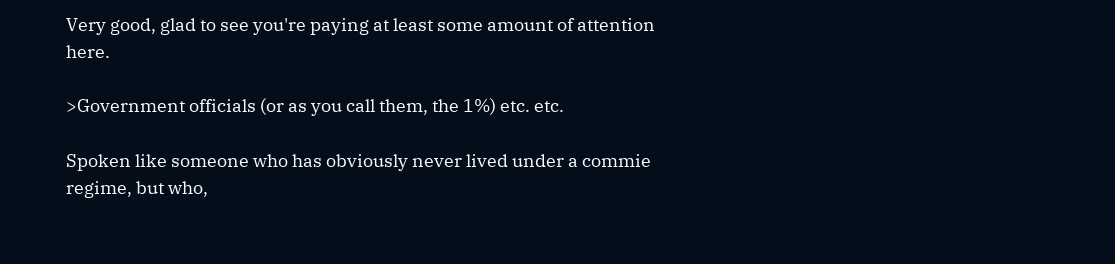Very good, glad to see you're paying at least some amount of attention here.

>Government officials (or as you call them, the 1%) etc. etc.

Spoken like someone who has obviously never lived under a commie regime, but who,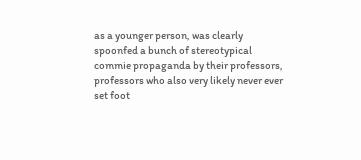as a younger person, was clearly spoonfed a bunch of stereotypical commie propaganda by their professors, professors who also very likely never ever set foot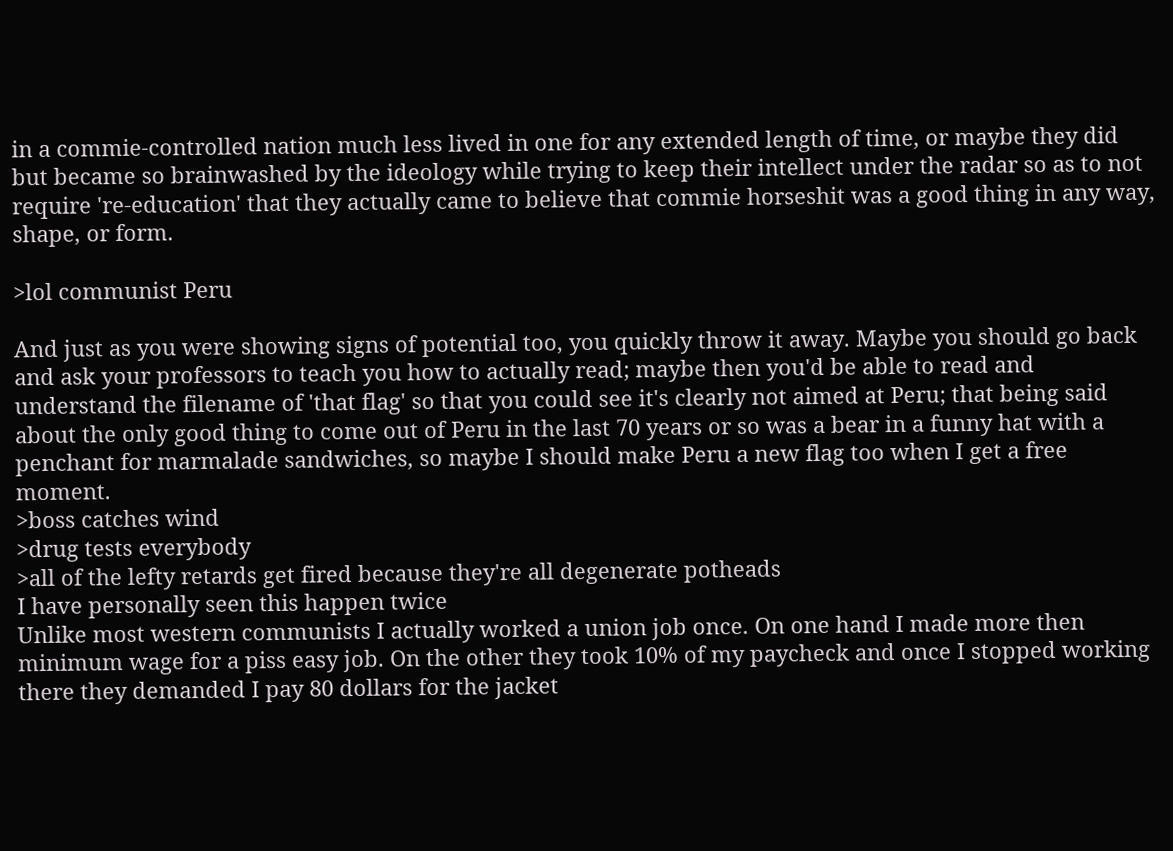in a commie-controlled nation much less lived in one for any extended length of time, or maybe they did but became so brainwashed by the ideology while trying to keep their intellect under the radar so as to not require 're-education' that they actually came to believe that commie horseshit was a good thing in any way, shape, or form.

>lol communist Peru

And just as you were showing signs of potential too, you quickly throw it away. Maybe you should go back and ask your professors to teach you how to actually read; maybe then you'd be able to read and understand the filename of 'that flag' so that you could see it's clearly not aimed at Peru; that being said about the only good thing to come out of Peru in the last 70 years or so was a bear in a funny hat with a penchant for marmalade sandwiches, so maybe I should make Peru a new flag too when I get a free moment.
>boss catches wind
>drug tests everybody
>all of the lefty retards get fired because they're all degenerate potheads
I have personally seen this happen twice
Unlike most western communists I actually worked a union job once. On one hand I made more then minimum wage for a piss easy job. On the other they took 10% of my paycheck and once I stopped working there they demanded I pay 80 dollars for the jacket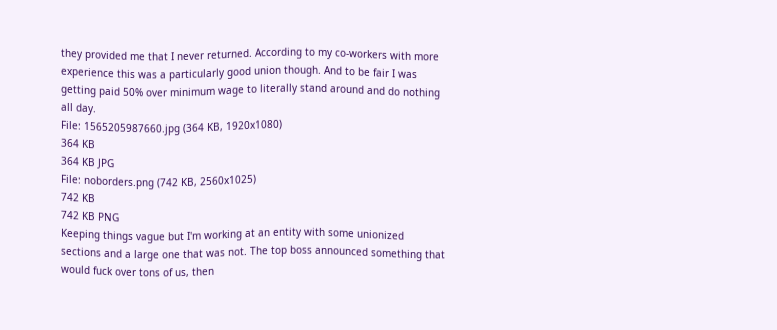they provided me that I never returned. According to my co-workers with more experience this was a particularly good union though. And to be fair I was getting paid 50% over minimum wage to literally stand around and do nothing all day.
File: 1565205987660.jpg (364 KB, 1920x1080)
364 KB
364 KB JPG
File: noborders.png (742 KB, 2560x1025)
742 KB
742 KB PNG
Keeping things vague but I'm working at an entity with some unionized sections and a large one that was not. The top boss announced something that would fuck over tons of us, then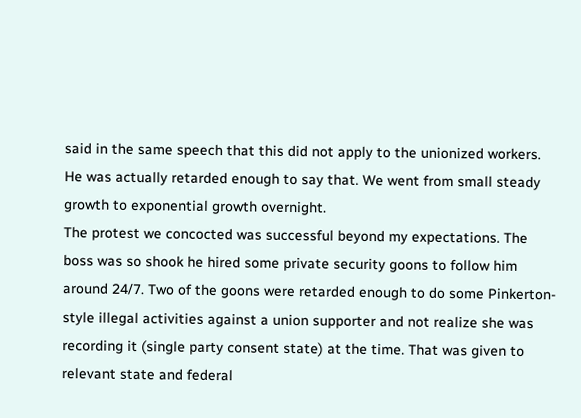said in the same speech that this did not apply to the unionized workers. He was actually retarded enough to say that. We went from small steady growth to exponential growth overnight.
The protest we concocted was successful beyond my expectations. The boss was so shook he hired some private security goons to follow him around 24/7. Two of the goons were retarded enough to do some Pinkerton-style illegal activities against a union supporter and not realize she was recording it (single party consent state) at the time. That was given to relevant state and federal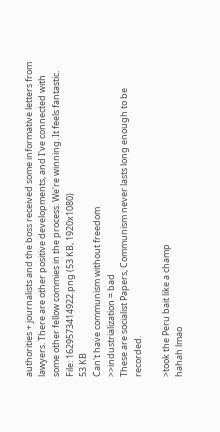authorities + journalists and the boss received some informative letters from lawyers. There are other positive developments, and I've connected with some other fellow commies in the process. We're winning. It feels fantastic.
File: 1629573414922.png (53 KB, 1920x1080)
53 KB
Can't have communism without freedom
>>industrialization = bad
These are socialist Papers, Communism never lasts long enough to be recorded.

>took the Peru bait like a champ
hahah lmao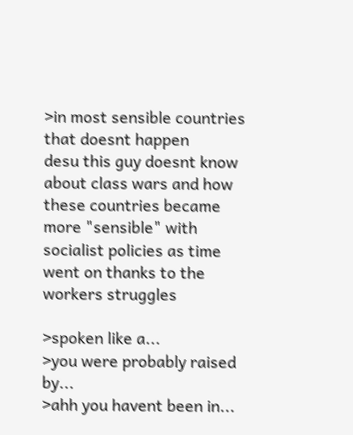>in most sensible countries that doesnt happen
desu this guy doesnt know about class wars and how these countries became more "sensible" with socialist policies as time went on thanks to the workers struggles

>spoken like a...
>you were probably raised by...
>ahh you havent been in...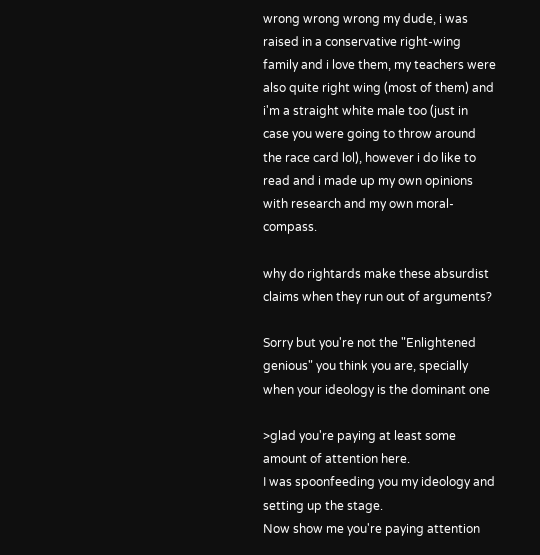wrong wrong wrong my dude, i was raised in a conservative right-wing family and i love them, my teachers were also quite right wing (most of them) and i'm a straight white male too (just in case you were going to throw around the race card lol), however i do like to read and i made up my own opinions with research and my own moral-compass.

why do rightards make these absurdist claims when they run out of arguments?

Sorry but you're not the "Enlightened genious" you think you are, specially when your ideology is the dominant one

>glad you're paying at least some amount of attention here.
I was spoonfeeding you my ideology and setting up the stage.
Now show me you're paying attention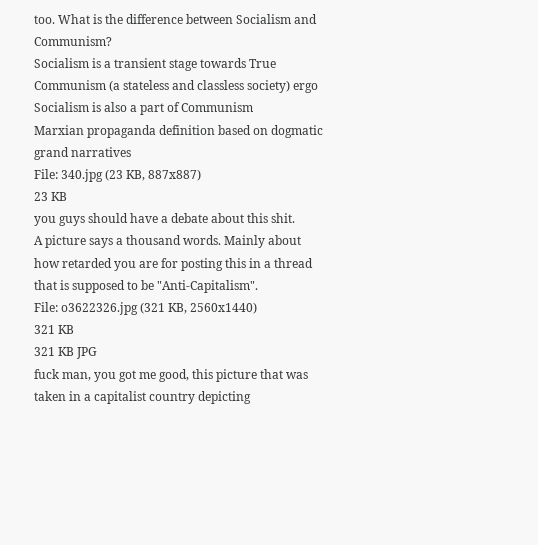too. What is the difference between Socialism and Communism?
Socialism is a transient stage towards True Communism (a stateless and classless society) ergo Socialism is also a part of Communism
Marxian propaganda definition based on dogmatic grand narratives
File: 340.jpg (23 KB, 887x887)
23 KB
you guys should have a debate about this shit.
A picture says a thousand words. Mainly about how retarded you are for posting this in a thread that is supposed to be "Anti-Capitalism".
File: o3622326.jpg (321 KB, 2560x1440)
321 KB
321 KB JPG
fuck man, you got me good, this picture that was taken in a capitalist country depicting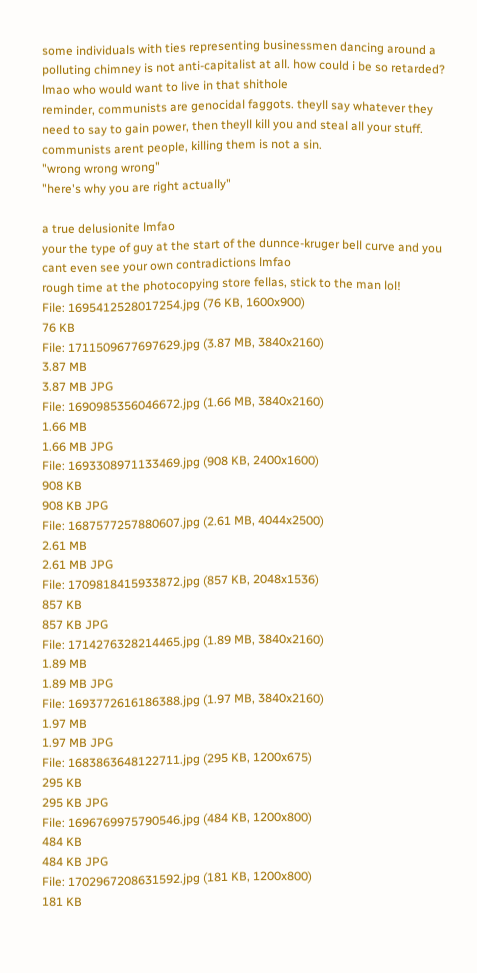some individuals with ties representing businessmen dancing around a polluting chimney is not anti-capitalist at all. how could i be so retarded?
lmao who would want to live in that shithole
reminder, communists are genocidal faggots. theyll say whatever they need to say to gain power, then theyll kill you and steal all your stuff. communists arent people, killing them is not a sin.
"wrong wrong wrong"
"here's why you are right actually"

a true delusionite lmfao
your the type of guy at the start of the dunnce-kruger bell curve and you cant even see your own contradictions lmfao
rough time at the photocopying store fellas, stick to the man lol!
File: 1695412528017254.jpg (76 KB, 1600x900)
76 KB
File: 1711509677697629.jpg (3.87 MB, 3840x2160)
3.87 MB
3.87 MB JPG
File: 1690985356046672.jpg (1.66 MB, 3840x2160)
1.66 MB
1.66 MB JPG
File: 1693308971133469.jpg (908 KB, 2400x1600)
908 KB
908 KB JPG
File: 1687577257880607.jpg (2.61 MB, 4044x2500)
2.61 MB
2.61 MB JPG
File: 1709818415933872.jpg (857 KB, 2048x1536)
857 KB
857 KB JPG
File: 1714276328214465.jpg (1.89 MB, 3840x2160)
1.89 MB
1.89 MB JPG
File: 1693772616186388.jpg (1.97 MB, 3840x2160)
1.97 MB
1.97 MB JPG
File: 1683863648122711.jpg (295 KB, 1200x675)
295 KB
295 KB JPG
File: 1696769975790546.jpg (484 KB, 1200x800)
484 KB
484 KB JPG
File: 1702967208631592.jpg (181 KB, 1200x800)
181 KB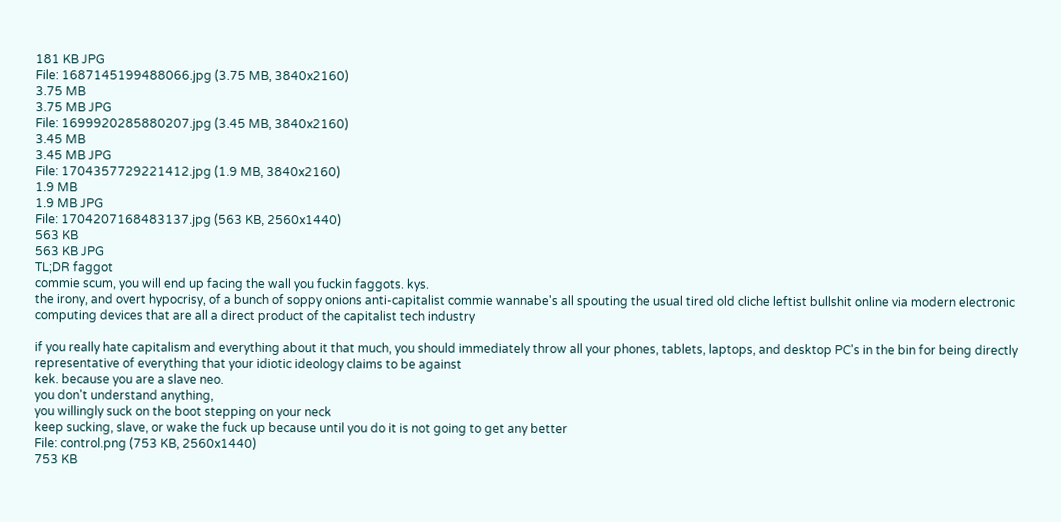181 KB JPG
File: 1687145199488066.jpg (3.75 MB, 3840x2160)
3.75 MB
3.75 MB JPG
File: 1699920285880207.jpg (3.45 MB, 3840x2160)
3.45 MB
3.45 MB JPG
File: 1704357729221412.jpg (1.9 MB, 3840x2160)
1.9 MB
1.9 MB JPG
File: 1704207168483137.jpg (563 KB, 2560x1440)
563 KB
563 KB JPG
TL;DR faggot
commie scum, you will end up facing the wall you fuckin faggots. kys.
the irony, and overt hypocrisy, of a bunch of soppy onions anti-capitalist commie wannabe's all spouting the usual tired old cliche leftist bullshit online via modern electronic computing devices that are all a direct product of the capitalist tech industry

if you really hate capitalism and everything about it that much, you should immediately throw all your phones, tablets, laptops, and desktop PC's in the bin for being directly representative of everything that your idiotic ideology claims to be against
kek. because you are a slave neo.
you don't understand anything,
you willingly suck on the boot stepping on your neck
keep sucking, slave, or wake the fuck up because until you do it is not going to get any better
File: control.png (753 KB, 2560x1440)
753 KB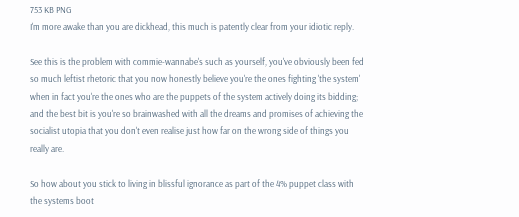753 KB PNG
I'm more awake than you are dickhead, this much is patently clear from your idiotic reply.

See this is the problem with commie-wannabe's such as yourself, you've obviously been fed so much leftist rhetoric that you now honestly believe you're the ones fighting 'the system' when in fact you're the ones who are the puppets of the system actively doing its bidding; and the best bit is you're so brainwashed with all the dreams and promises of achieving the socialist utopia that you don't even realise just how far on the wrong side of things you really are.

So how about you stick to living in blissful ignorance as part of the 4% puppet class with the systems boot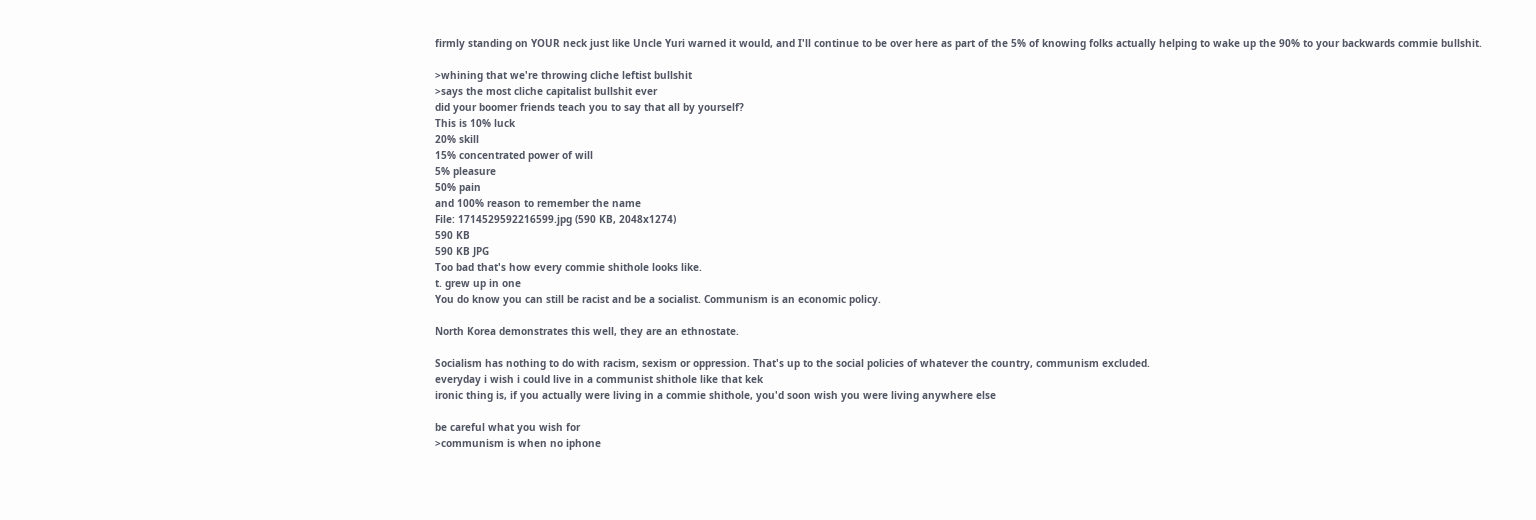firmly standing on YOUR neck just like Uncle Yuri warned it would, and I'll continue to be over here as part of the 5% of knowing folks actually helping to wake up the 90% to your backwards commie bullshit.

>whining that we're throwing cliche leftist bullshit
>says the most cliche capitalist bullshit ever
did your boomer friends teach you to say that all by yourself?
This is 10% luck
20% skill
15% concentrated power of will
5% pleasure
50% pain
and 100% reason to remember the name
File: 1714529592216599.jpg (590 KB, 2048x1274)
590 KB
590 KB JPG
Too bad that's how every commie shithole looks like.
t. grew up in one
You do know you can still be racist and be a socialist. Communism is an economic policy.

North Korea demonstrates this well, they are an ethnostate.

Socialism has nothing to do with racism, sexism or oppression. That's up to the social policies of whatever the country, communism excluded.
everyday i wish i could live in a communist shithole like that kek
ironic thing is, if you actually were living in a commie shithole, you'd soon wish you were living anywhere else

be careful what you wish for
>communism is when no iphone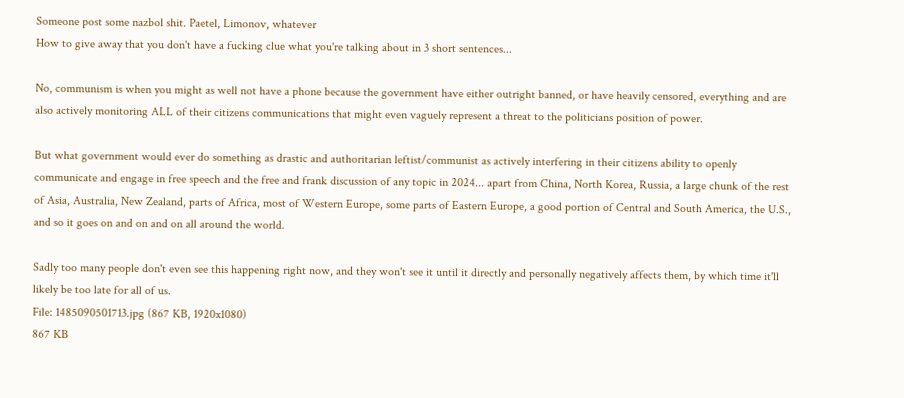Someone post some nazbol shit. Paetel, Limonov, whatever
How to give away that you don't have a fucking clue what you're talking about in 3 short sentences...

No, communism is when you might as well not have a phone because the government have either outright banned, or have heavily censored, everything and are also actively monitoring ALL of their citizens communications that might even vaguely represent a threat to the politicians position of power.

But what government would ever do something as drastic and authoritarian leftist/communist as actively interfering in their citizens ability to openly communicate and engage in free speech and the free and frank discussion of any topic in 2024... apart from China, North Korea, Russia, a large chunk of the rest of Asia, Australia, New Zealand, parts of Africa, most of Western Europe, some parts of Eastern Europe, a good portion of Central and South America, the U.S., and so it goes on and on and on all around the world.

Sadly too many people don't even see this happening right now, and they won't see it until it directly and personally negatively affects them, by which time it'll likely be too late for all of us.
File: 1485090501713.jpg (867 KB, 1920x1080)
867 KB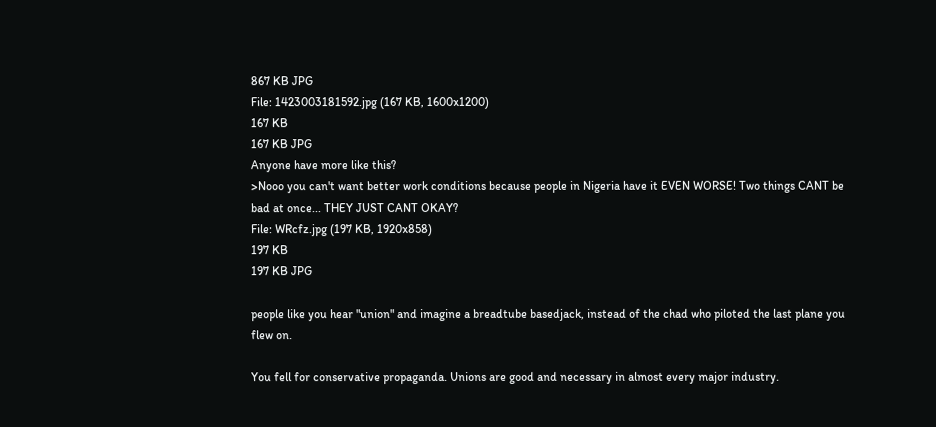867 KB JPG
File: 1423003181592.jpg (167 KB, 1600x1200)
167 KB
167 KB JPG
Anyone have more like this?
>Nooo you can't want better work conditions because people in Nigeria have it EVEN WORSE! Two things CANT be bad at once... THEY JUST CANT OKAY?
File: WRcfz.jpg (197 KB, 1920x858)
197 KB
197 KB JPG

people like you hear "union" and imagine a breadtube basedjack, instead of the chad who piloted the last plane you flew on.

You fell for conservative propaganda. Unions are good and necessary in almost every major industry.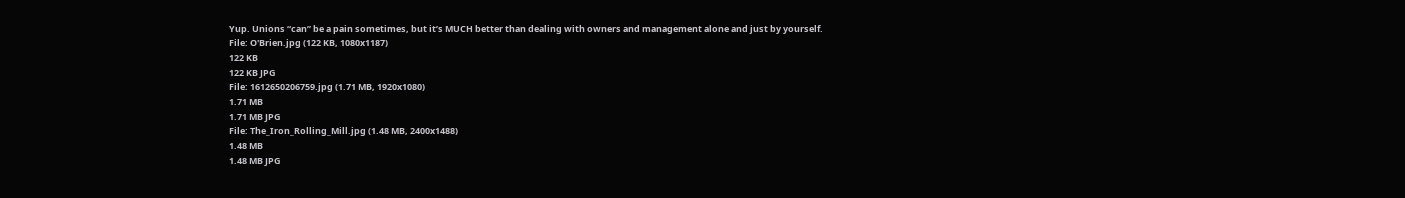Yup. Unions “can” be a pain sometimes, but it’s MUCH better than dealing with owners and management alone and just by yourself.
File: O'Brien.jpg (122 KB, 1080x1187)
122 KB
122 KB JPG
File: 1612650206759.jpg (1.71 MB, 1920x1080)
1.71 MB
1.71 MB JPG
File: The_Iron_Rolling_Mill.jpg (1.48 MB, 2400x1488)
1.48 MB
1.48 MB JPG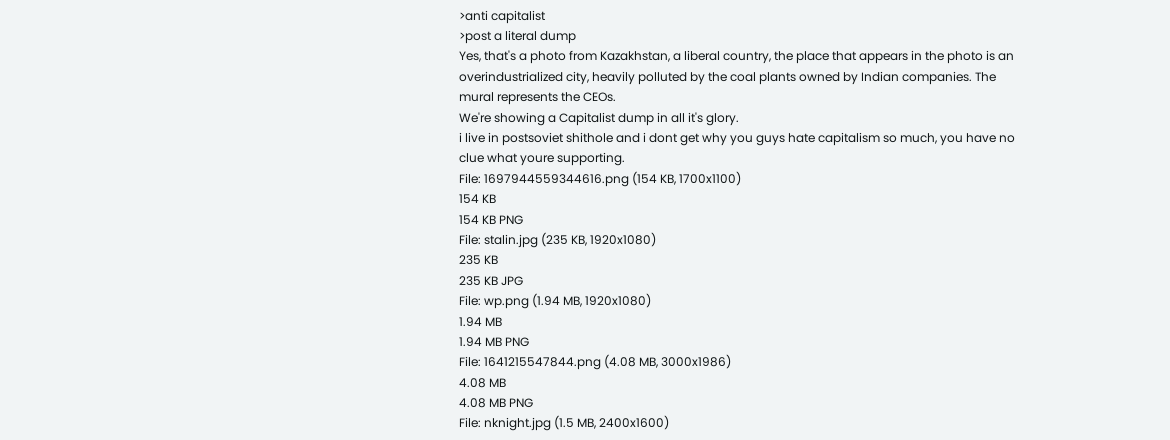>anti capitalist
>post a literal dump
Yes, that's a photo from Kazakhstan, a liberal country, the place that appears in the photo is an overindustrialized city, heavily polluted by the coal plants owned by Indian companies. The mural represents the CEOs.
We're showing a Capitalist dump in all it's glory.
i live in postsoviet shithole and i dont get why you guys hate capitalism so much, you have no clue what youre supporting.
File: 1697944559344616.png (154 KB, 1700x1100)
154 KB
154 KB PNG
File: stalin.jpg (235 KB, 1920x1080)
235 KB
235 KB JPG
File: wp.png (1.94 MB, 1920x1080)
1.94 MB
1.94 MB PNG
File: 1641215547844.png (4.08 MB, 3000x1986)
4.08 MB
4.08 MB PNG
File: nknight.jpg (1.5 MB, 2400x1600)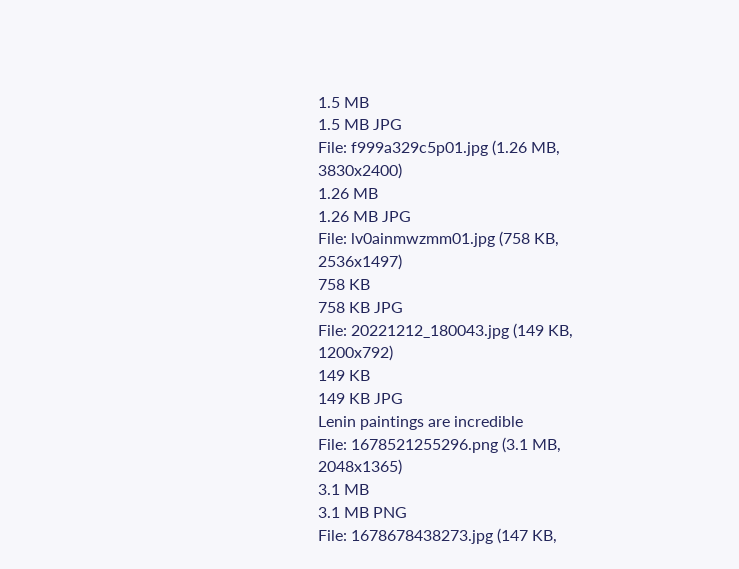1.5 MB
1.5 MB JPG
File: f999a329c5p01.jpg (1.26 MB, 3830x2400)
1.26 MB
1.26 MB JPG
File: lv0ainmwzmm01.jpg (758 KB, 2536x1497)
758 KB
758 KB JPG
File: 20221212_180043.jpg (149 KB, 1200x792)
149 KB
149 KB JPG
Lenin paintings are incredible
File: 1678521255296.png (3.1 MB, 2048x1365)
3.1 MB
3.1 MB PNG
File: 1678678438273.jpg (147 KB,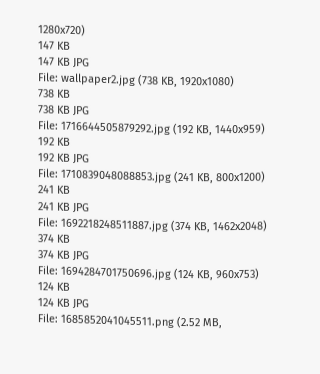1280x720)
147 KB
147 KB JPG
File: wallpaper2.jpg (738 KB, 1920x1080)
738 KB
738 KB JPG
File: 1716644505879292.jpg (192 KB, 1440x959)
192 KB
192 KB JPG
File: 1710839048088853.jpg (241 KB, 800x1200)
241 KB
241 KB JPG
File: 1692218248511887.jpg (374 KB, 1462x2048)
374 KB
374 KB JPG
File: 1694284701750696.jpg (124 KB, 960x753)
124 KB
124 KB JPG
File: 1685852041045511.png (2.52 MB,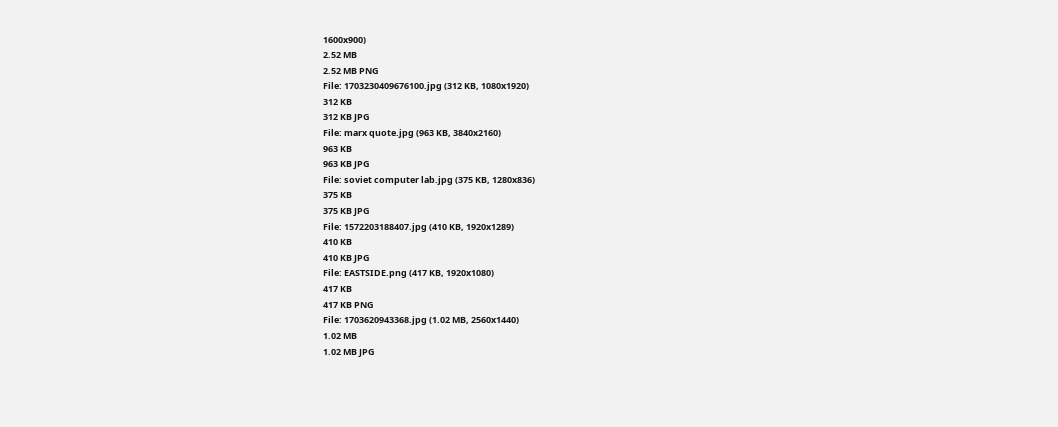1600x900)
2.52 MB
2.52 MB PNG
File: 1703230409676100.jpg (312 KB, 1080x1920)
312 KB
312 KB JPG
File: marx quote.jpg (963 KB, 3840x2160)
963 KB
963 KB JPG
File: soviet computer lab.jpg (375 KB, 1280x836)
375 KB
375 KB JPG
File: 1572203188407.jpg (410 KB, 1920x1289)
410 KB
410 KB JPG
File: EASTSIDE.png (417 KB, 1920x1080)
417 KB
417 KB PNG
File: 1703620943368.jpg (1.02 MB, 2560x1440)
1.02 MB
1.02 MB JPG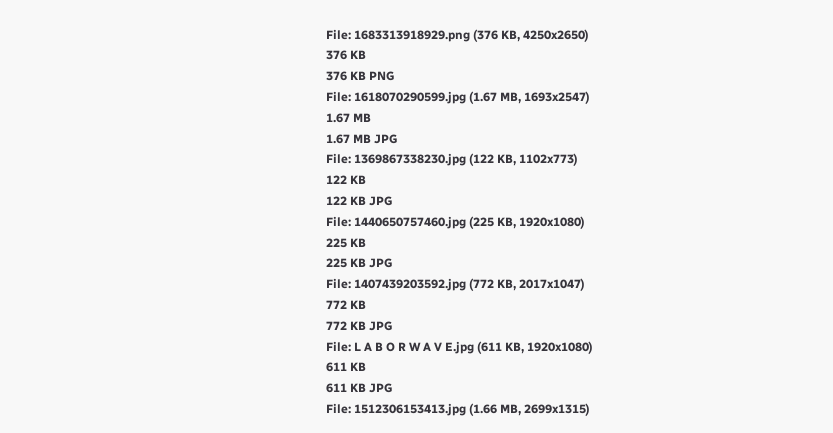File: 1683313918929.png (376 KB, 4250x2650)
376 KB
376 KB PNG
File: 1618070290599.jpg (1.67 MB, 1693x2547)
1.67 MB
1.67 MB JPG
File: 1369867338230.jpg (122 KB, 1102x773)
122 KB
122 KB JPG
File: 1440650757460.jpg (225 KB, 1920x1080)
225 KB
225 KB JPG
File: 1407439203592.jpg (772 KB, 2017x1047)
772 KB
772 KB JPG
File: L A B O R W A V E.jpg (611 KB, 1920x1080)
611 KB
611 KB JPG
File: 1512306153413.jpg (1.66 MB, 2699x1315)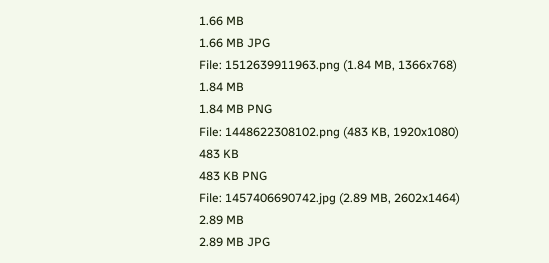1.66 MB
1.66 MB JPG
File: 1512639911963.png (1.84 MB, 1366x768)
1.84 MB
1.84 MB PNG
File: 1448622308102.png (483 KB, 1920x1080)
483 KB
483 KB PNG
File: 1457406690742.jpg (2.89 MB, 2602x1464)
2.89 MB
2.89 MB JPG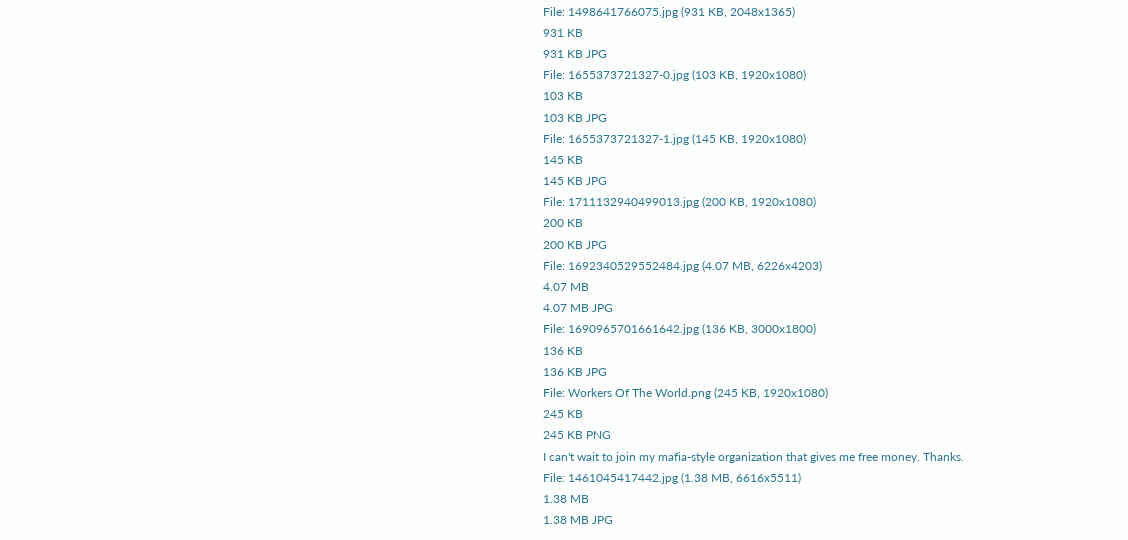File: 1498641766075.jpg (931 KB, 2048x1365)
931 KB
931 KB JPG
File: 1655373721327-0.jpg (103 KB, 1920x1080)
103 KB
103 KB JPG
File: 1655373721327-1.jpg (145 KB, 1920x1080)
145 KB
145 KB JPG
File: 1711132940499013.jpg (200 KB, 1920x1080)
200 KB
200 KB JPG
File: 1692340529552484.jpg (4.07 MB, 6226x4203)
4.07 MB
4.07 MB JPG
File: 1690965701661642.jpg (136 KB, 3000x1800)
136 KB
136 KB JPG
File: Workers Of The World.png (245 KB, 1920x1080)
245 KB
245 KB PNG
I can't wait to join my mafia-style organization that gives me free money. Thanks.
File: 1461045417442.jpg (1.38 MB, 6616x5511)
1.38 MB
1.38 MB JPG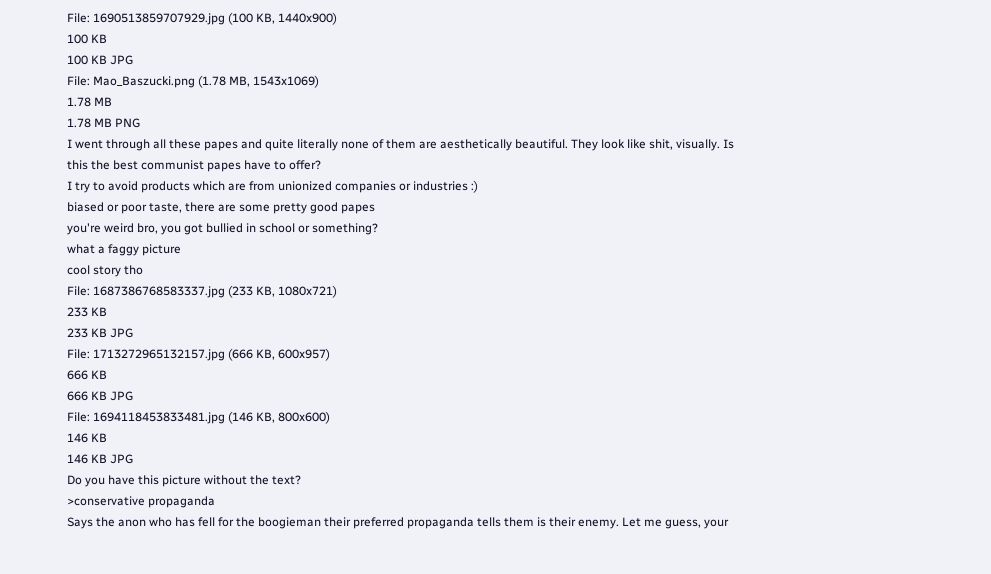File: 1690513859707929.jpg (100 KB, 1440x900)
100 KB
100 KB JPG
File: Mao_Baszucki.png (1.78 MB, 1543x1069)
1.78 MB
1.78 MB PNG
I went through all these papes and quite literally none of them are aesthetically beautiful. They look like shit, visually. Is this the best communist papes have to offer?
I try to avoid products which are from unionized companies or industries :)
biased or poor taste, there are some pretty good papes
you're weird bro, you got bullied in school or something?
what a faggy picture
cool story tho
File: 1687386768583337.jpg (233 KB, 1080x721)
233 KB
233 KB JPG
File: 1713272965132157.jpg (666 KB, 600x957)
666 KB
666 KB JPG
File: 1694118453833481.jpg (146 KB, 800x600)
146 KB
146 KB JPG
Do you have this picture without the text?
>conservative propaganda
Says the anon who has fell for the boogieman their preferred propaganda tells them is their enemy. Let me guess, your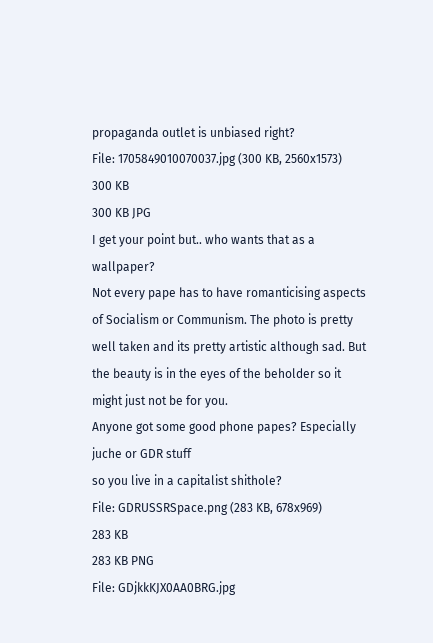propaganda outlet is unbiased right?
File: 1705849010070037.jpg (300 KB, 2560x1573)
300 KB
300 KB JPG
I get your point but.. who wants that as a wallpaper?
Not every pape has to have romanticising aspects of Socialism or Communism. The photo is pretty well taken and its pretty artistic although sad. But the beauty is in the eyes of the beholder so it might just not be for you.
Anyone got some good phone papes? Especially juche or GDR stuff
so you live in a capitalist shithole?
File: GDRUSSRSpace.png (283 KB, 678x969)
283 KB
283 KB PNG
File: GDjkkKJX0AA0BRG.jpg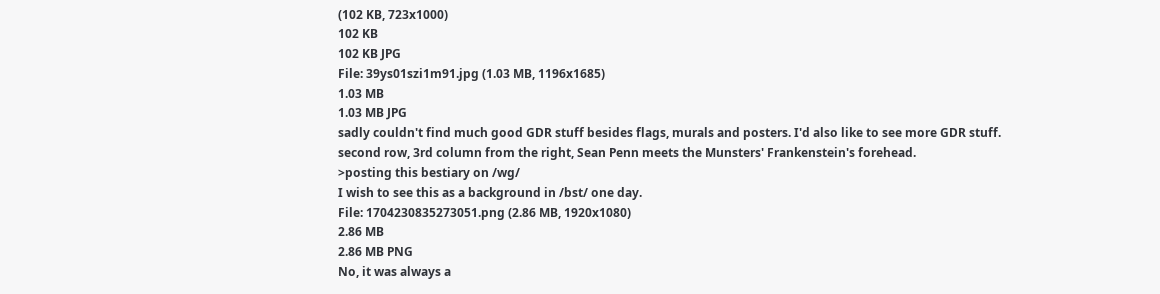(102 KB, 723x1000)
102 KB
102 KB JPG
File: 39ys01szi1m91.jpg (1.03 MB, 1196x1685)
1.03 MB
1.03 MB JPG
sadly couldn't find much good GDR stuff besides flags, murals and posters. I'd also like to see more GDR stuff.
second row, 3rd column from the right, Sean Penn meets the Munsters' Frankenstein's forehead.
>posting this bestiary on /wg/
I wish to see this as a background in /bst/ one day.
File: 1704230835273051.png (2.86 MB, 1920x1080)
2.86 MB
2.86 MB PNG
No, it was always a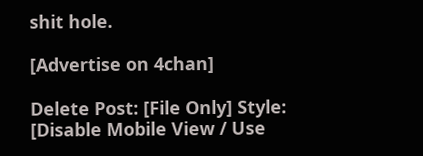shit hole.

[Advertise on 4chan]

Delete Post: [File Only] Style:
[Disable Mobile View / Use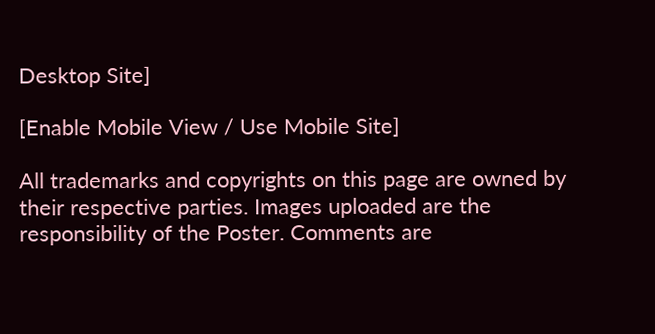Desktop Site]

[Enable Mobile View / Use Mobile Site]

All trademarks and copyrights on this page are owned by their respective parties. Images uploaded are the responsibility of the Poster. Comments are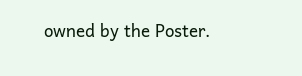owned by the Poster.